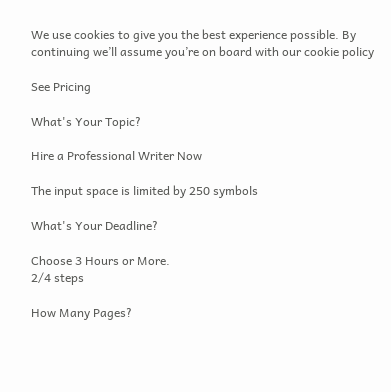We use cookies to give you the best experience possible. By continuing we’ll assume you’re on board with our cookie policy

See Pricing

What's Your Topic?

Hire a Professional Writer Now

The input space is limited by 250 symbols

What's Your Deadline?

Choose 3 Hours or More.
2/4 steps

How Many Pages?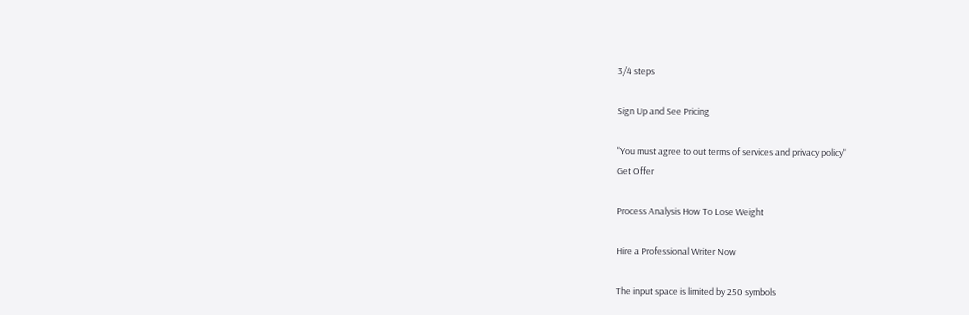3/4 steps

Sign Up and See Pricing

"You must agree to out terms of services and privacy policy"
Get Offer

Process Analysis How To Lose Weight

Hire a Professional Writer Now

The input space is limited by 250 symbols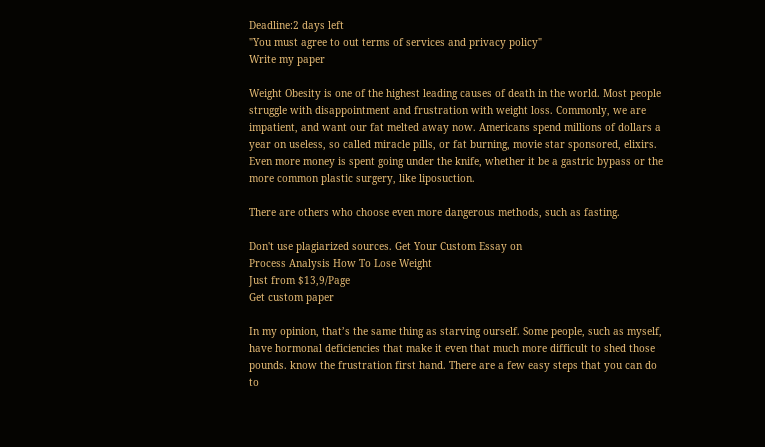Deadline:2 days left
"You must agree to out terms of services and privacy policy"
Write my paper

Weight Obesity is one of the highest leading causes of death in the world. Most people struggle with disappointment and frustration with weight loss. Commonly, we are impatient, and want our fat melted away now. Americans spend millions of dollars a year on useless, so called miracle pills, or fat burning, movie star sponsored, elixirs. Even more money is spent going under the knife, whether it be a gastric bypass or the more common plastic surgery, like liposuction.

There are others who choose even more dangerous methods, such as fasting.

Don't use plagiarized sources. Get Your Custom Essay on
Process Analysis How To Lose Weight
Just from $13,9/Page
Get custom paper

In my opinion, that’s the same thing as starving ourself. Some people, such as myself, have hormonal deficiencies that make it even that much more difficult to shed those pounds. know the frustration first hand. There are a few easy steps that you can do to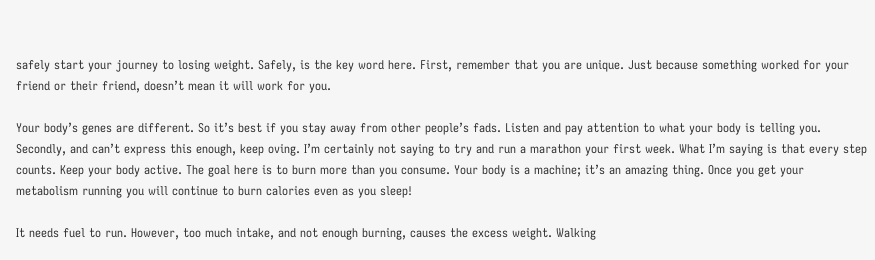safely start your journey to losing weight. Safely, is the key word here. First, remember that you are unique. Just because something worked for your friend or their friend, doesn’t mean it will work for you.

Your body’s genes are different. So it’s best if you stay away from other people’s fads. Listen and pay attention to what your body is telling you. Secondly, and can’t express this enough, keep oving. I’m certainly not saying to try and run a marathon your first week. What I’m saying is that every step counts. Keep your body active. The goal here is to burn more than you consume. Your body is a machine; it’s an amazing thing. Once you get your metabolism running you will continue to burn calories even as you sleep!

It needs fuel to run. However, too much intake, and not enough burning, causes the excess weight. Walking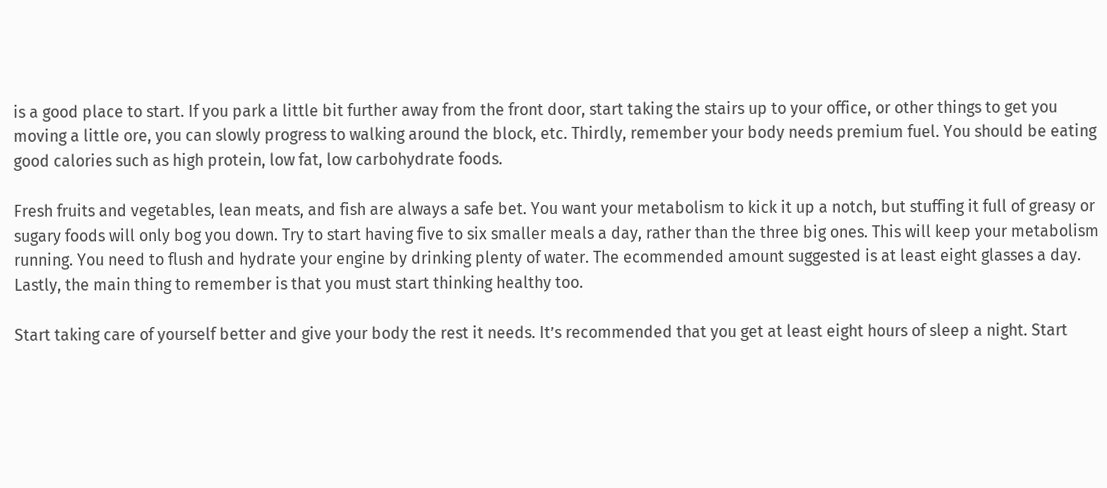is a good place to start. If you park a little bit further away from the front door, start taking the stairs up to your office, or other things to get you moving a little ore, you can slowly progress to walking around the block, etc. Thirdly, remember your body needs premium fuel. You should be eating good calories such as high protein, low fat, low carbohydrate foods.

Fresh fruits and vegetables, lean meats, and fish are always a safe bet. You want your metabolism to kick it up a notch, but stuffing it full of greasy or sugary foods will only bog you down. Try to start having five to six smaller meals a day, rather than the three big ones. This will keep your metabolism running. You need to flush and hydrate your engine by drinking plenty of water. The ecommended amount suggested is at least eight glasses a day. Lastly, the main thing to remember is that you must start thinking healthy too.

Start taking care of yourself better and give your body the rest it needs. It’s recommended that you get at least eight hours of sleep a night. Start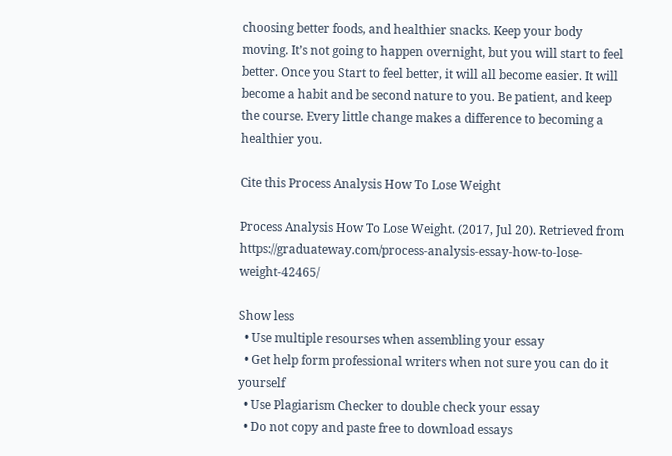choosing better foods, and healthier snacks. Keep your body moving. It’s not going to happen overnight, but you will start to feel better. Once you Start to feel better, it will all become easier. It will become a habit and be second nature to you. Be patient, and keep the course. Every little change makes a difference to becoming a healthier you.

Cite this Process Analysis How To Lose Weight

Process Analysis How To Lose Weight. (2017, Jul 20). Retrieved from https://graduateway.com/process-analysis-essay-how-to-lose-weight-42465/

Show less
  • Use multiple resourses when assembling your essay
  • Get help form professional writers when not sure you can do it yourself
  • Use Plagiarism Checker to double check your essay
  • Do not copy and paste free to download essays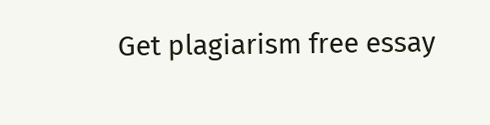Get plagiarism free essay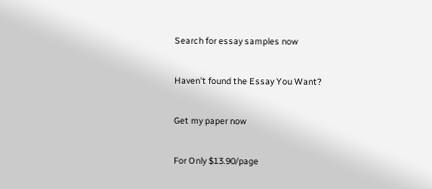Search for essay samples now

Haven't found the Essay You Want?

Get my paper now

For Only $13.90/page